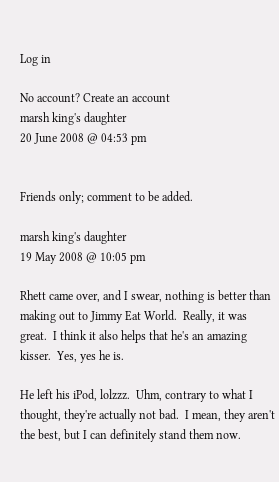Log in

No account? Create an account
marsh king's daughter
20 June 2008 @ 04:53 pm


Friends only; comment to be added.

marsh king's daughter
19 May 2008 @ 10:05 pm

Rhett came over, and I swear, nothing is better than making out to Jimmy Eat World.  Really, it was great.  I think it also helps that he's an amazing kisser.  Yes, yes he is.

He left his iPod, lolzzz.  Uhm, contrary to what I thought, they're actually not bad.  I mean, they aren't the best, but I can definitely stand them now.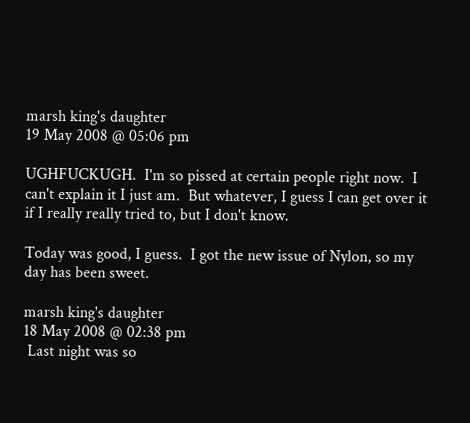marsh king's daughter
19 May 2008 @ 05:06 pm

UGHFUCKUGH.  I'm so pissed at certain people right now.  I can't explain it I just am.  But whatever, I guess I can get over it if I really really tried to, but I don't know.

Today was good, I guess.  I got the new issue of Nylon, so my day has been sweet.

marsh king's daughter
18 May 2008 @ 02:38 pm
 Last night was so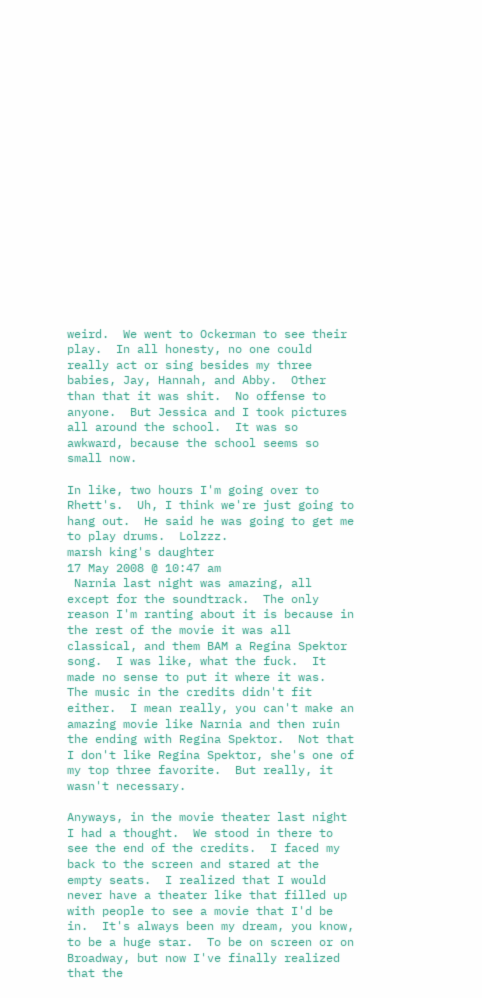weird.  We went to Ockerman to see their play.  In all honesty, no one could really act or sing besides my three babies, Jay, Hannah, and Abby.  Other than that it was shit.  No offense to anyone.  But Jessica and I took pictures all around the school.  It was so awkward, because the school seems so small now.

In like, two hours I'm going over to Rhett's.  Uh, I think we're just going to hang out.  He said he was going to get me to play drums.  Lolzzz.
marsh king's daughter
17 May 2008 @ 10:47 am
 Narnia last night was amazing, all except for the soundtrack.  The only reason I'm ranting about it is because in the rest of the movie it was all classical, and them BAM a Regina Spektor song.  I was like, what the fuck.  It made no sense to put it where it was.  The music in the credits didn't fit either.  I mean really, you can't make an amazing movie like Narnia and then ruin the ending with Regina Spektor.  Not that I don't like Regina Spektor, she's one of my top three favorite.  But really, it wasn't necessary.

Anyways, in the movie theater last night I had a thought.  We stood in there to see the end of the credits.  I faced my back to the screen and stared at the empty seats.  I realized that I would never have a theater like that filled up with people to see a movie that I'd be in.  It's always been my dream, you know, to be a huge star.  To be on screen or on Broadway, but now I've finally realized that the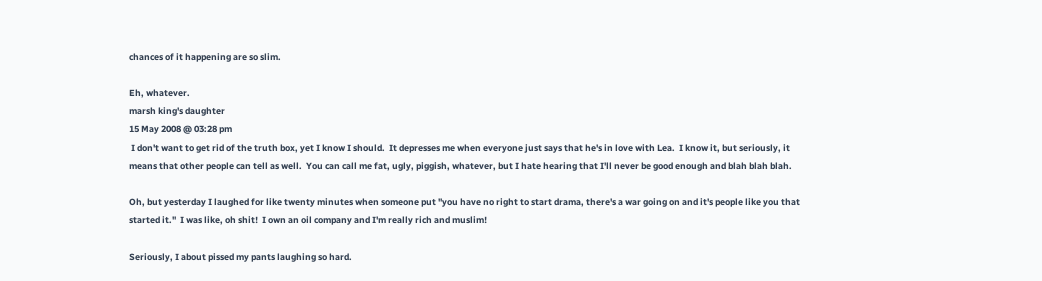chances of it happening are so slim.

Eh, whatever.
marsh king's daughter
15 May 2008 @ 03:28 pm
 I don't want to get rid of the truth box, yet I know I should.  It depresses me when everyone just says that he's in love with Lea.  I know it, but seriously, it means that other people can tell as well.  You can call me fat, ugly, piggish, whatever, but I hate hearing that I'll never be good enough and blah blah blah.

Oh, but yesterday I laughed for like twenty minutes when someone put "you have no right to start drama, there's a war going on and it's people like you that started it."  I was like, oh shit!  I own an oil company and I'm really rich and muslim!

Seriously, I about pissed my pants laughing so hard.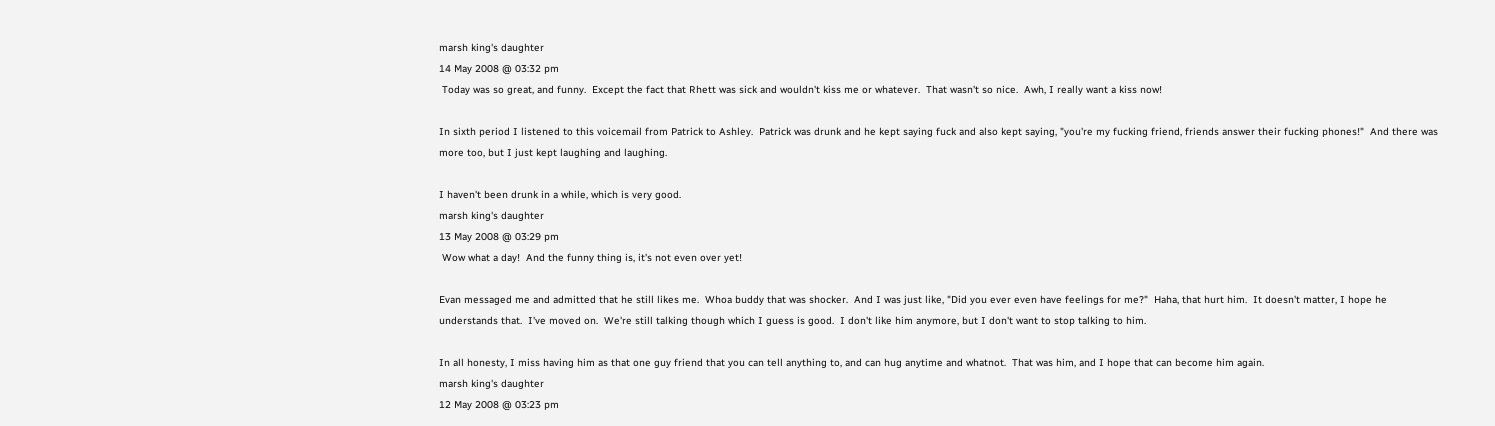marsh king's daughter
14 May 2008 @ 03:32 pm
 Today was so great, and funny.  Except the fact that Rhett was sick and wouldn't kiss me or whatever.  That wasn't so nice.  Awh, I really want a kiss now!

In sixth period I listened to this voicemail from Patrick to Ashley.  Patrick was drunk and he kept saying fuck and also kept saying, "you're my fucking friend, friends answer their fucking phones!"  And there was more too, but I just kept laughing and laughing.

I haven't been drunk in a while, which is very good.
marsh king's daughter
13 May 2008 @ 03:29 pm
 Wow what a day!  And the funny thing is, it's not even over yet!

Evan messaged me and admitted that he still likes me.  Whoa buddy that was shocker.  And I was just like, "Did you ever even have feelings for me?"  Haha, that hurt him.  It doesn't matter, I hope he understands that.  I've moved on.  We're still talking though which I guess is good.  I don't like him anymore, but I don't want to stop talking to him.

In all honesty, I miss having him as that one guy friend that you can tell anything to, and can hug anytime and whatnot.  That was him, and I hope that can become him again.
marsh king's daughter
12 May 2008 @ 03:23 pm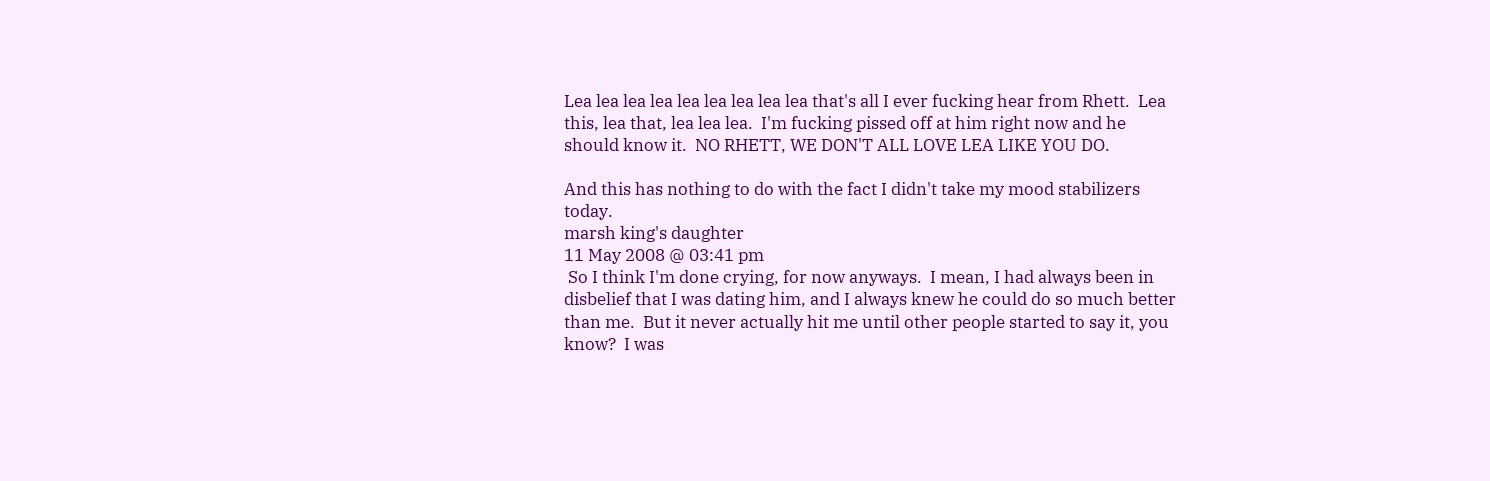Lea lea lea lea lea lea lea lea lea that's all I ever fucking hear from Rhett.  Lea this, lea that, lea lea lea.  I'm fucking pissed off at him right now and he should know it.  NO RHETT, WE DON'T ALL LOVE LEA LIKE YOU DO.

And this has nothing to do with the fact I didn't take my mood stabilizers today.
marsh king's daughter
11 May 2008 @ 03:41 pm
 So I think I'm done crying, for now anyways.  I mean, I had always been in disbelief that I was dating him, and I always knew he could do so much better than me.  But it never actually hit me until other people started to say it, you know?  I was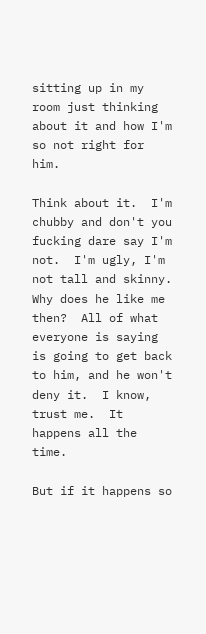sitting up in my room just thinking about it and how I'm so not right for him.

Think about it.  I'm chubby and don't you fucking dare say I'm not.  I'm ugly, I'm not tall and skinny.  Why does he like me then?  All of what everyone is saying is going to get back to him, and he won't deny it.  I know, trust me.  It happens all the time.

But if it happens so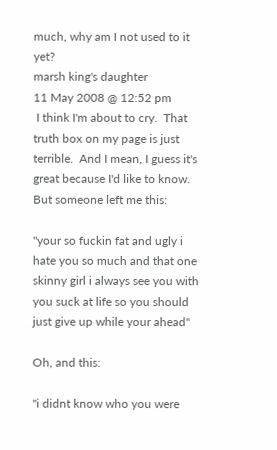much, why am I not used to it yet?
marsh king's daughter
11 May 2008 @ 12:52 pm
 I think I'm about to cry.  That truth box on my page is just terrible.  And I mean, I guess it's great because I'd like to know.  But someone left me this:

"your so fuckin fat and ugly i hate you so much and that one skinny girl i always see you with you suck at life so you should just give up while your ahead"

Oh, and this:

"i didnt know who you were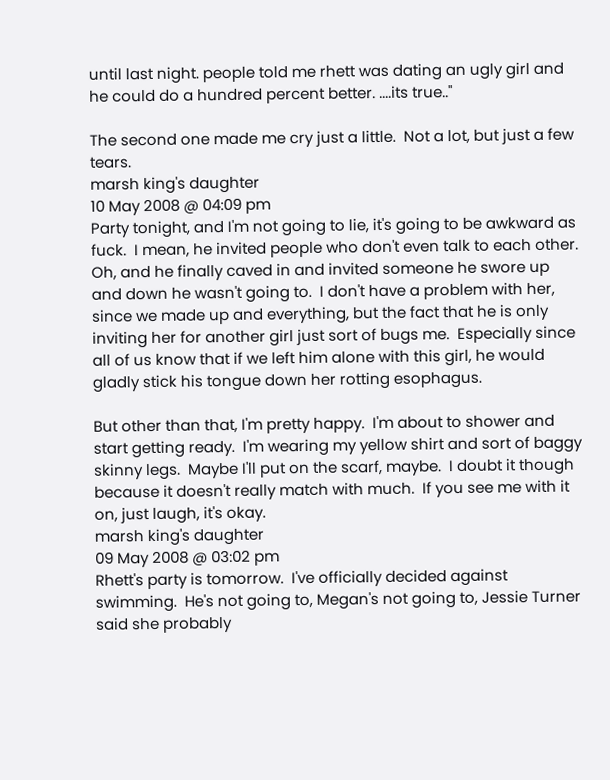until last night. people told me rhett was dating an ugly girl and he could do a hundred percent better. ....its true.."

The second one made me cry just a little.  Not a lot, but just a few tears.
marsh king's daughter
10 May 2008 @ 04:09 pm
Party tonight, and I'm not going to lie, it's going to be awkward as fuck.  I mean, he invited people who don't even talk to each other.  Oh, and he finally caved in and invited someone he swore up and down he wasn't going to.  I don't have a problem with her, since we made up and everything, but the fact that he is only inviting her for another girl just sort of bugs me.  Especially since all of us know that if we left him alone with this girl, he would gladly stick his tongue down her rotting esophagus.

But other than that, I'm pretty happy.  I'm about to shower and start getting ready.  I'm wearing my yellow shirt and sort of baggy skinny legs.  Maybe I'll put on the scarf, maybe.  I doubt it though because it doesn't really match with much.  If you see me with it on, just laugh, it's okay.
marsh king's daughter
09 May 2008 @ 03:02 pm
Rhett's party is tomorrow.  I've officially decided against swimming.  He's not going to, Megan's not going to, Jessie Turner said she probably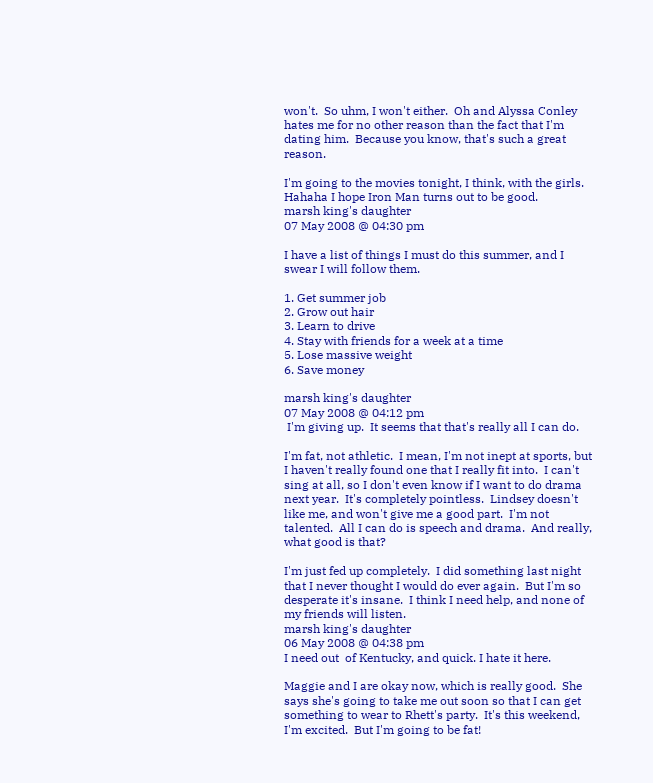won't.  So uhm, I won't either.  Oh and Alyssa Conley hates me for no other reason than the fact that I'm dating him.  Because you know, that's such a great reason.

I'm going to the movies tonight, I think, with the girls.  Hahaha I hope Iron Man turns out to be good.
marsh king's daughter
07 May 2008 @ 04:30 pm

I have a list of things I must do this summer, and I swear I will follow them.

1. Get summer job
2. Grow out hair
3. Learn to drive
4. Stay with friends for a week at a time
5. Lose massive weight
6. Save money

marsh king's daughter
07 May 2008 @ 04:12 pm
 I'm giving up.  It seems that that's really all I can do.

I'm fat, not athletic.  I mean, I'm not inept at sports, but I haven't really found one that I really fit into.  I can't sing at all, so I don't even know if I want to do drama next year.  It's completely pointless.  Lindsey doesn't like me, and won't give me a good part.  I'm not talented.  All I can do is speech and drama.  And really, what good is that?

I'm just fed up completely.  I did something last night that I never thought I would do ever again.  But I'm so desperate it's insane.  I think I need help, and none of my friends will listen.
marsh king's daughter
06 May 2008 @ 04:38 pm
I need out  of Kentucky, and quick. I hate it here.

Maggie and I are okay now, which is really good.  She says she's going to take me out soon so that I can get something to wear to Rhett's party.  It's this weekend, I'm excited.  But I'm going to be fat!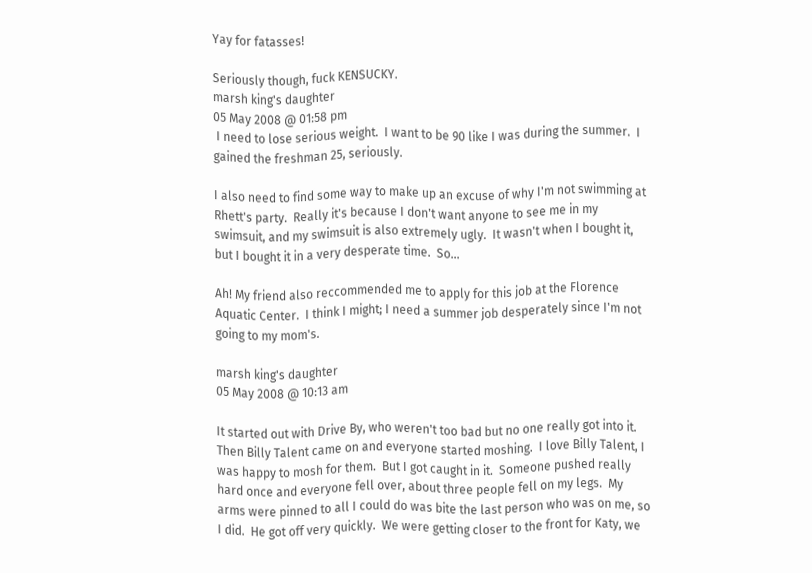Yay for fatasses!

Seriously though, fuck KENSUCKY.
marsh king's daughter
05 May 2008 @ 01:58 pm
 I need to lose serious weight.  I want to be 90 like I was during the summer.  I gained the freshman 25, seriously.

I also need to find some way to make up an excuse of why I'm not swimming at Rhett's party.  Really it's because I don't want anyone to see me in my swimsuit, and my swimsuit is also extremely ugly.  It wasn't when I bought it, but I bought it in a very desperate time.  So...

Ah! My friend also reccommended me to apply for this job at the Florence Aquatic Center.  I think I might; I need a summer job desperately since I'm not going to my mom's.

marsh king's daughter
05 May 2008 @ 10:13 am

It started out with Drive By, who weren't too bad but no one really got into it.  Then Billy Talent came on and everyone started moshing.  I love Billy Talent, I was happy to mosh for them.  But I got caught in it.  Someone pushed really hard once and everyone fell over, about three people fell on my legs.  My arms were pinned to all I could do was bite the last person who was on me, so I did.  He got off very quickly.  We were getting closer to the front for Katy, we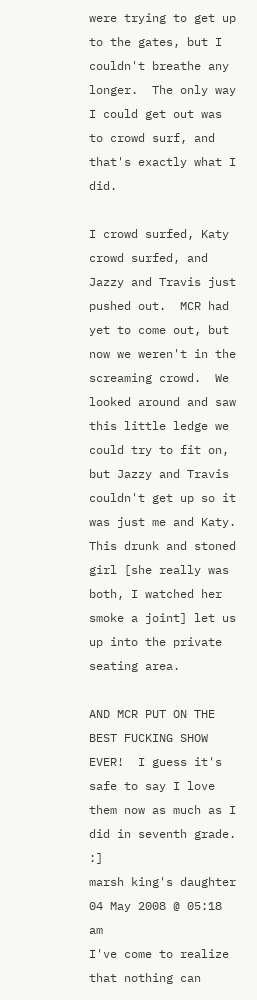were trying to get up to the gates, but I couldn't breathe any longer.  The only way I could get out was to crowd surf, and that's exactly what I did.

I crowd surfed, Katy crowd surfed, and Jazzy and Travis just pushed out.  MCR had yet to come out, but now we weren't in the screaming crowd.  We looked around and saw this little ledge we could try to fit on, but Jazzy and Travis couldn't get up so it was just me and Katy.  This drunk and stoned girl [she really was both, I watched her smoke a joint] let us up into the private seating area.

AND MCR PUT ON THE BEST FUCKING SHOW EVER!  I guess it's safe to say I love them now as much as I did in seventh grade.  :]
marsh king's daughter
04 May 2008 @ 05:18 am
I've come to realize that nothing can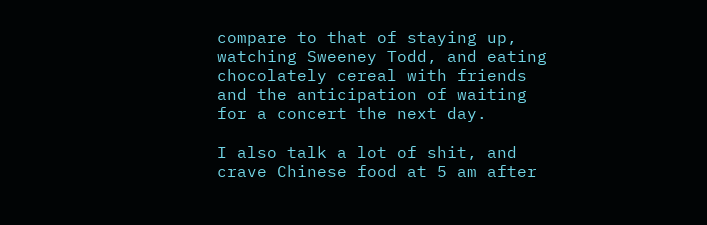compare to that of staying up, watching Sweeney Todd, and eating chocolately cereal with friends and the anticipation of waiting for a concert the next day.

I also talk a lot of shit, and crave Chinese food at 5 am after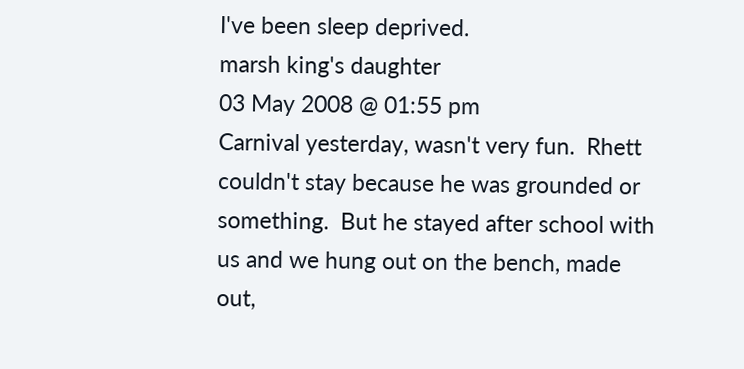I've been sleep deprived.
marsh king's daughter
03 May 2008 @ 01:55 pm
Carnival yesterday, wasn't very fun.  Rhett couldn't stay because he was grounded or something.  But he stayed after school with us and we hung out on the bench, made out,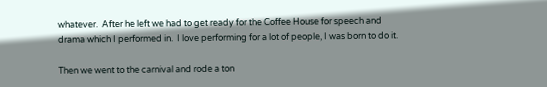whatever.  After he left we had to get ready for the Coffee House for speech and drama which I performed in.  I love performing for a lot of people, I was born to do it.

Then we went to the carnival and rode a ton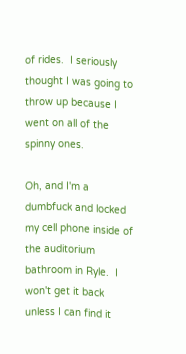of rides.  I seriously thought I was going to throw up because I went on all of the spinny ones.

Oh, and I'm a dumbfuck and locked my cell phone inside of the auditorium bathroom in Ryle.  I won't get it back unless I can find it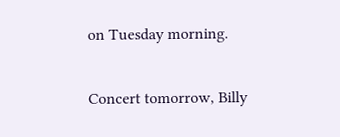on Tuesday morning.

Concert tomorrow, Billy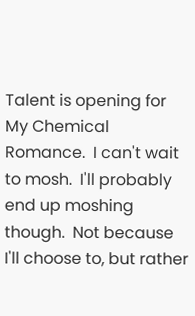Talent is opening for My Chemical Romance.  I can't wait to mosh.  I'll probably end up moshing though.  Not because I'll choose to, but rather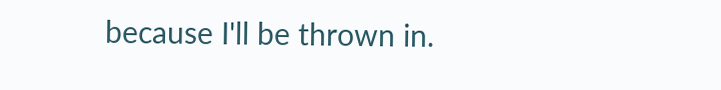because I'll be thrown in.